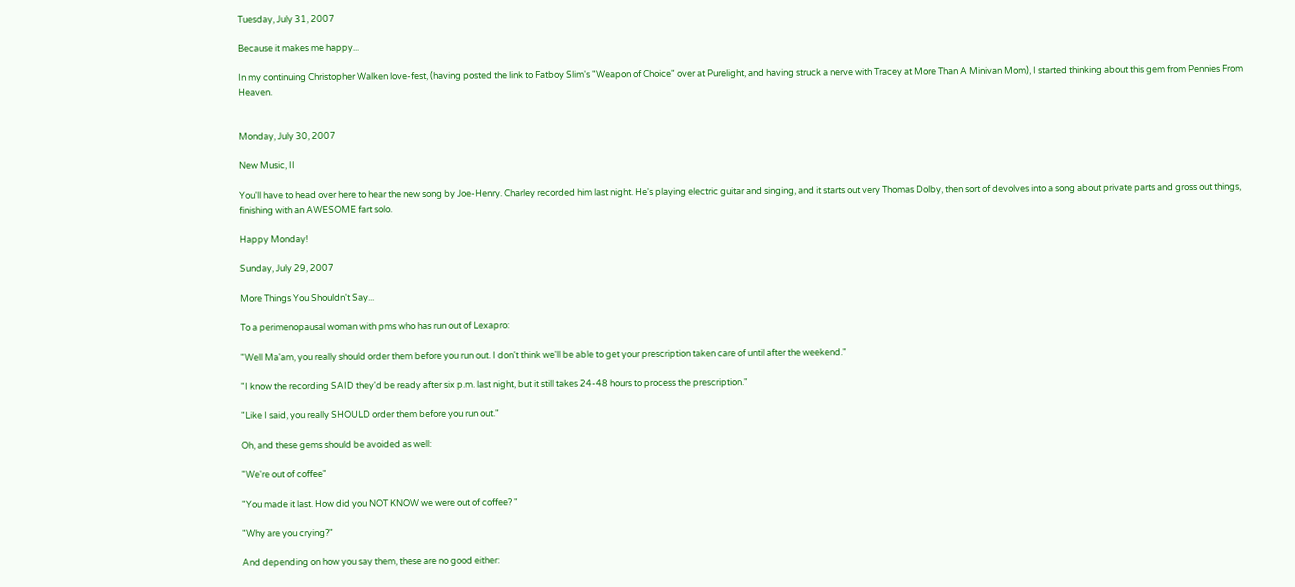Tuesday, July 31, 2007

Because it makes me happy...

In my continuing Christopher Walken love-fest, (having posted the link to Fatboy Slim's "Weapon of Choice" over at Purelight, and having struck a nerve with Tracey at More Than A Minivan Mom), I started thinking about this gem from Pennies From Heaven.


Monday, July 30, 2007

New Music, II

You'll have to head over here to hear the new song by Joe-Henry. Charley recorded him last night. He's playing electric guitar and singing, and it starts out very Thomas Dolby, then sort of devolves into a song about private parts and gross out things, finishing with an AWESOME fart solo.

Happy Monday!

Sunday, July 29, 2007

More Things You Shouldn't Say...

To a perimenopausal woman with pms who has run out of Lexapro:

"Well Ma'am, you really should order them before you run out. I don't think we'll be able to get your prescription taken care of until after the weekend."

"I know the recording SAID they'd be ready after six p.m. last night, but it still takes 24-48 hours to process the prescription."

"Like I said, you really SHOULD order them before you run out."

Oh, and these gems should be avoided as well:

"We're out of coffee"

"You made it last. How did you NOT KNOW we were out of coffee? "

"Why are you crying?"

And depending on how you say them, these are no good either: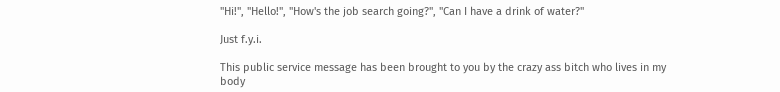"Hi!", "Hello!", "How's the job search going?", "Can I have a drink of water?"

Just f.y.i.

This public service message has been brought to you by the crazy ass bitch who lives in my body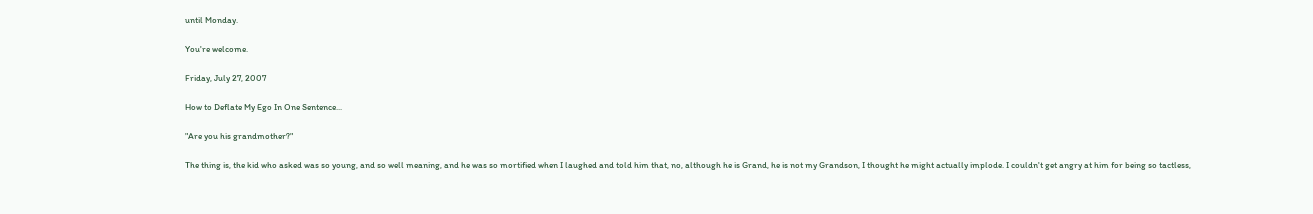until Monday.

You're welcome.

Friday, July 27, 2007

How to Deflate My Ego In One Sentence...

"Are you his grandmother?"

The thing is, the kid who asked was so young, and so well meaning, and he was so mortified when I laughed and told him that, no, although he is Grand, he is not my Grandson, I thought he might actually implode. I couldn't get angry at him for being so tactless,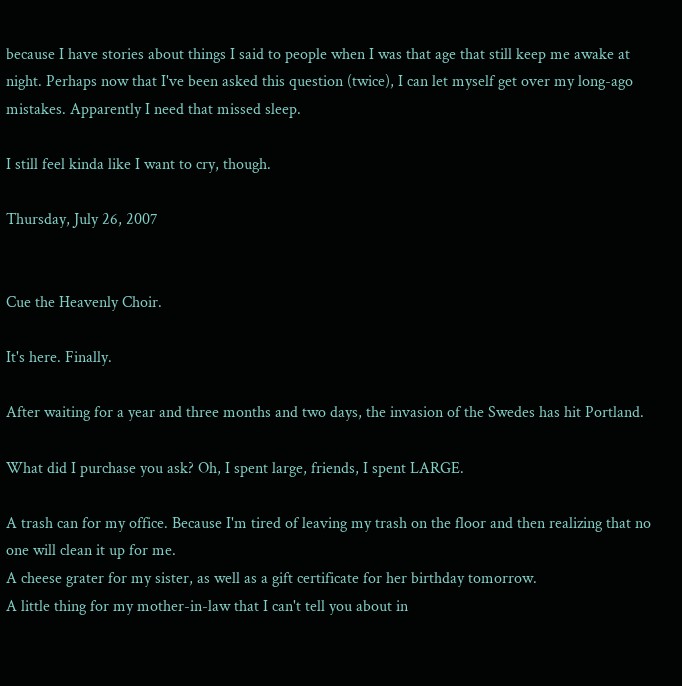because I have stories about things I said to people when I was that age that still keep me awake at night. Perhaps now that I've been asked this question (twice), I can let myself get over my long-ago mistakes. Apparently I need that missed sleep.

I still feel kinda like I want to cry, though.

Thursday, July 26, 2007


Cue the Heavenly Choir.

It's here. Finally.

After waiting for a year and three months and two days, the invasion of the Swedes has hit Portland.

What did I purchase you ask? Oh, I spent large, friends, I spent LARGE.

A trash can for my office. Because I'm tired of leaving my trash on the floor and then realizing that no one will clean it up for me.
A cheese grater for my sister, as well as a gift certificate for her birthday tomorrow.
A little thing for my mother-in-law that I can't tell you about in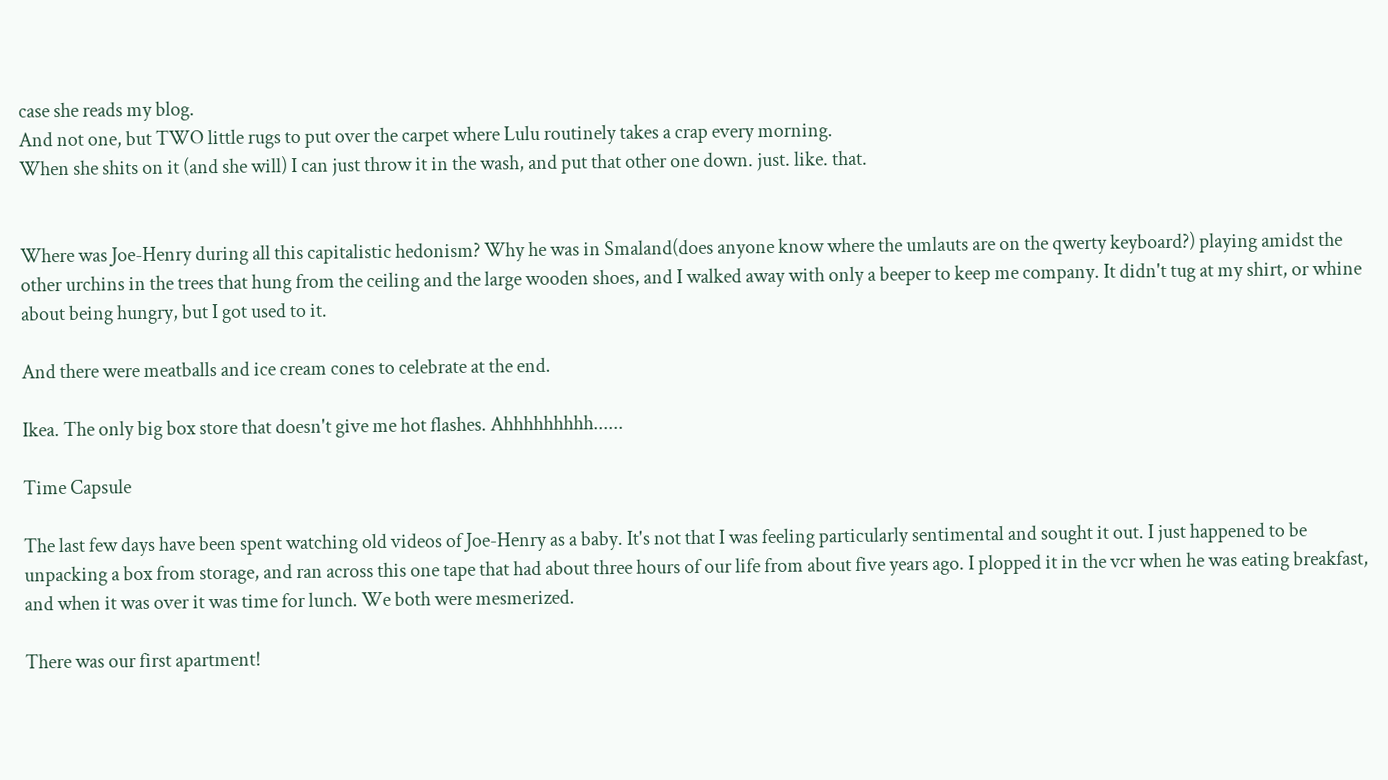case she reads my blog.
And not one, but TWO little rugs to put over the carpet where Lulu routinely takes a crap every morning.
When she shits on it (and she will) I can just throw it in the wash, and put that other one down. just. like. that.


Where was Joe-Henry during all this capitalistic hedonism? Why he was in Smaland(does anyone know where the umlauts are on the qwerty keyboard?) playing amidst the other urchins in the trees that hung from the ceiling and the large wooden shoes, and I walked away with only a beeper to keep me company. It didn't tug at my shirt, or whine about being hungry, but I got used to it.

And there were meatballs and ice cream cones to celebrate at the end.

Ikea. The only big box store that doesn't give me hot flashes. Ahhhhhhhhh......

Time Capsule

The last few days have been spent watching old videos of Joe-Henry as a baby. It's not that I was feeling particularly sentimental and sought it out. I just happened to be unpacking a box from storage, and ran across this one tape that had about three hours of our life from about five years ago. I plopped it in the vcr when he was eating breakfast, and when it was over it was time for lunch. We both were mesmerized.

There was our first apartment!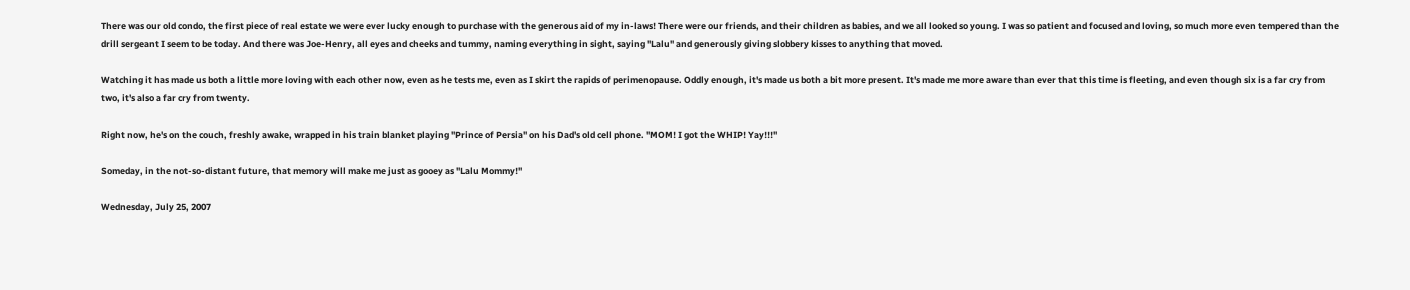There was our old condo, the first piece of real estate we were ever lucky enough to purchase with the generous aid of my in-laws! There were our friends, and their children as babies, and we all looked so young. I was so patient and focused and loving, so much more even tempered than the drill sergeant I seem to be today. And there was Joe-Henry, all eyes and cheeks and tummy, naming everything in sight, saying "Lalu" and generously giving slobbery kisses to anything that moved.

Watching it has made us both a little more loving with each other now, even as he tests me, even as I skirt the rapids of perimenopause. Oddly enough, it's made us both a bit more present. It's made me more aware than ever that this time is fleeting, and even though six is a far cry from two, it's also a far cry from twenty.

Right now, he's on the couch, freshly awake, wrapped in his train blanket playing "Prince of Persia" on his Dad's old cell phone. "MOM! I got the WHIP! Yay!!!"

Someday, in the not-so-distant future, that memory will make me just as gooey as "Lalu Mommy!"

Wednesday, July 25, 2007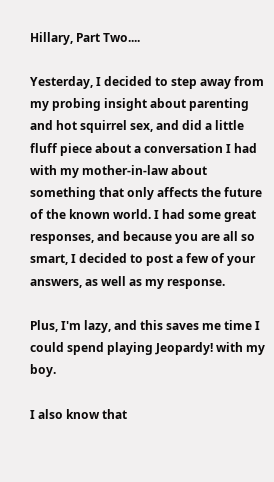Hillary, Part Two....

Yesterday, I decided to step away from my probing insight about parenting and hot squirrel sex, and did a little fluff piece about a conversation I had with my mother-in-law about something that only affects the future of the known world. I had some great responses, and because you are all so smart, I decided to post a few of your answers, as well as my response.

Plus, I'm lazy, and this saves me time I could spend playing Jeopardy! with my boy.

I also know that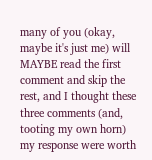many of you (okay, maybe it's just me) will MAYBE read the first comment and skip the rest, and I thought these three comments (and, tooting my own horn) my response were worth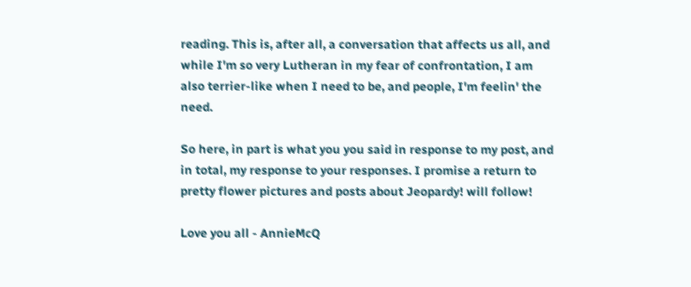reading. This is, after all, a conversation that affects us all, and while I'm so very Lutheran in my fear of confrontation, I am also terrier-like when I need to be, and people, I'm feelin' the need.

So here, in part is what you you said in response to my post, and in total, my response to your responses. I promise a return to pretty flower pictures and posts about Jeopardy! will follow!

Love you all - AnnieMcQ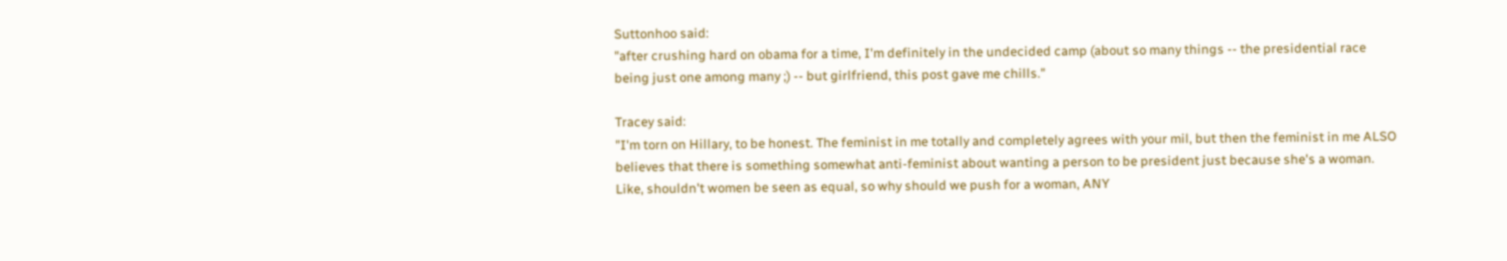Suttonhoo said:
"after crushing hard on obama for a time, I'm definitely in the undecided camp (about so many things -- the presidential race being just one among many ;) -- but girlfriend, this post gave me chills."

Tracey said:
"I'm torn on Hillary, to be honest. The feminist in me totally and completely agrees with your mil, but then the feminist in me ALSO believes that there is something somewhat anti-feminist about wanting a person to be president just because she's a woman. Like, shouldn't women be seen as equal, so why should we push for a woman, ANY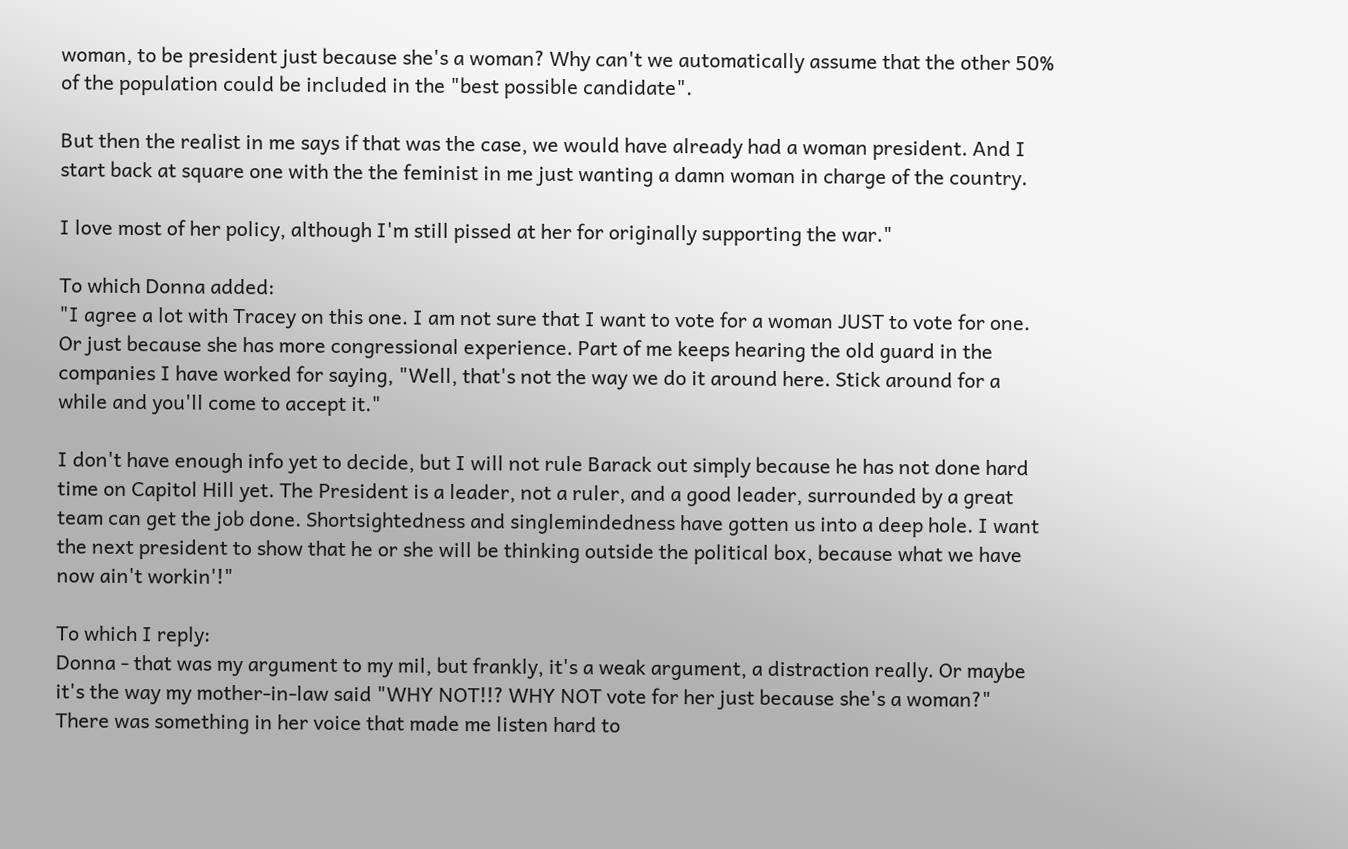woman, to be president just because she's a woman? Why can't we automatically assume that the other 50% of the population could be included in the "best possible candidate".

But then the realist in me says if that was the case, we would have already had a woman president. And I start back at square one with the the feminist in me just wanting a damn woman in charge of the country.

I love most of her policy, although I'm still pissed at her for originally supporting the war."

To which Donna added:
"I agree a lot with Tracey on this one. I am not sure that I want to vote for a woman JUST to vote for one. Or just because she has more congressional experience. Part of me keeps hearing the old guard in the companies I have worked for saying, "Well, that's not the way we do it around here. Stick around for a while and you'll come to accept it."

I don't have enough info yet to decide, but I will not rule Barack out simply because he has not done hard time on Capitol Hill yet. The President is a leader, not a ruler, and a good leader, surrounded by a great team can get the job done. Shortsightedness and singlemindedness have gotten us into a deep hole. I want the next president to show that he or she will be thinking outside the political box, because what we have now ain't workin'!"

To which I reply:
Donna - that was my argument to my mil, but frankly, it's a weak argument, a distraction really. Or maybe it's the way my mother-in-law said "WHY NOT!!? WHY NOT vote for her just because she's a woman?" There was something in her voice that made me listen hard to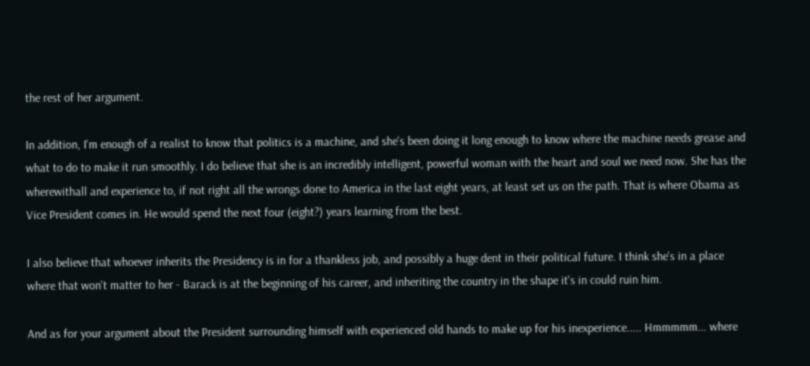the rest of her argument.

In addition, I'm enough of a realist to know that politics is a machine, and she's been doing it long enough to know where the machine needs grease and what to do to make it run smoothly. I do believe that she is an incredibly intelligent, powerful woman with the heart and soul we need now. She has the wherewithall and experience to, if not right all the wrongs done to America in the last eight years, at least set us on the path. That is where Obama as Vice President comes in. He would spend the next four (eight?) years learning from the best.

I also believe that whoever inherits the Presidency is in for a thankless job, and possibly a huge dent in their political future. I think she's in a place where that won't matter to her - Barack is at the beginning of his career, and inheriting the country in the shape it's in could ruin him.

And as for your argument about the President surrounding himself with experienced old hands to make up for his inexperience..... Hmmmmm... where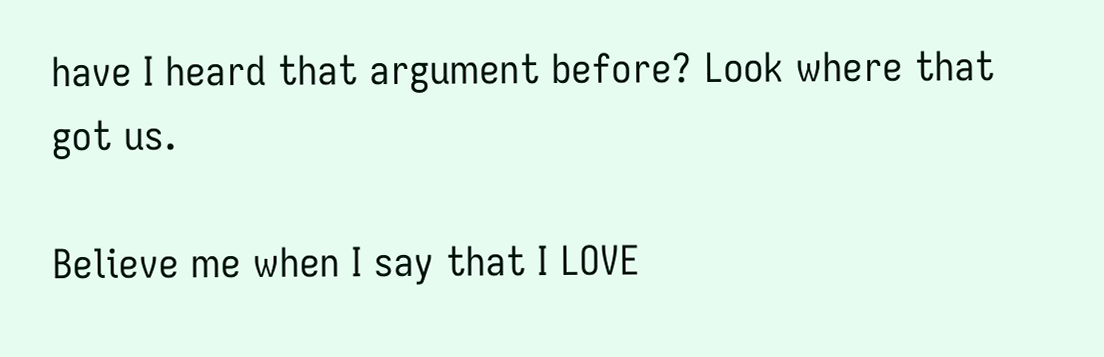have I heard that argument before? Look where that got us.

Believe me when I say that I LOVE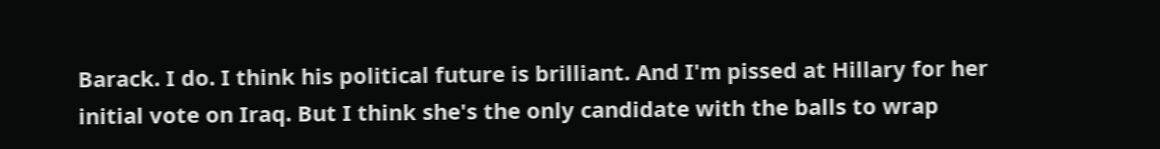Barack. I do. I think his political future is brilliant. And I'm pissed at Hillary for her initial vote on Iraq. But I think she's the only candidate with the balls to wrap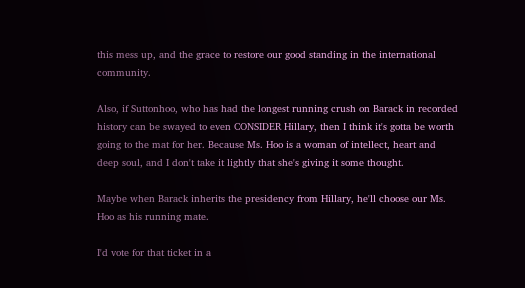this mess up, and the grace to restore our good standing in the international community.

Also, if Suttonhoo, who has had the longest running crush on Barack in recorded history can be swayed to even CONSIDER Hillary, then I think it's gotta be worth going to the mat for her. Because Ms. Hoo is a woman of intellect, heart and deep soul, and I don't take it lightly that she's giving it some thought.

Maybe when Barack inherits the presidency from Hillary, he'll choose our Ms. Hoo as his running mate.

I'd vote for that ticket in a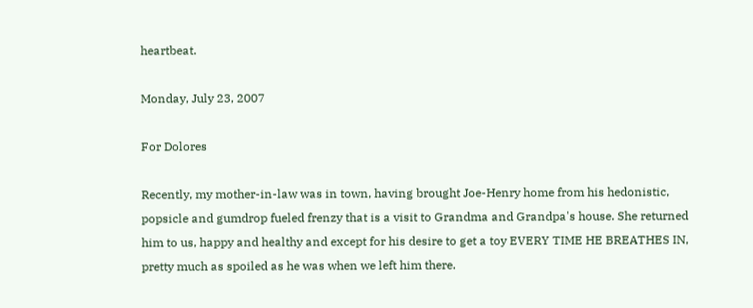heartbeat.

Monday, July 23, 2007

For Dolores

Recently, my mother-in-law was in town, having brought Joe-Henry home from his hedonistic, popsicle and gumdrop fueled frenzy that is a visit to Grandma and Grandpa's house. She returned him to us, happy and healthy and except for his desire to get a toy EVERY TIME HE BREATHES IN, pretty much as spoiled as he was when we left him there.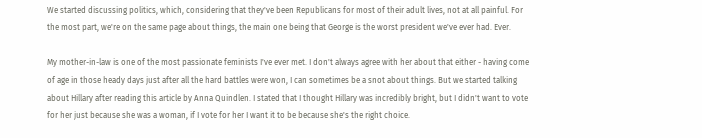We started discussing politics, which, considering that they've been Republicans for most of their adult lives, not at all painful. For the most part, we're on the same page about things, the main one being that George is the worst president we've ever had. Ever.

My mother-in-law is one of the most passionate feminists I've ever met. I don't always agree with her about that either - having come of age in those heady days just after all the hard battles were won, I can sometimes be a snot about things. But we started talking about Hillary after reading this article by Anna Quindlen. I stated that I thought Hillary was incredibly bright, but I didn't want to vote for her just because she was a woman, if I vote for her I want it to be because she's the right choice.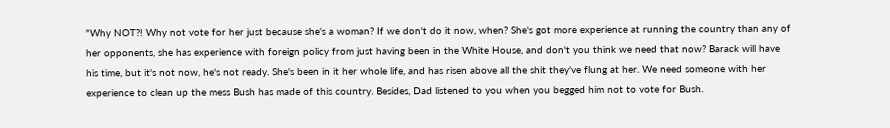"Why NOT?! Why not vote for her just because she's a woman? If we don't do it now, when? She's got more experience at running the country than any of her opponents, she has experience with foreign policy from just having been in the White House, and don't you think we need that now? Barack will have his time, but it's not now, he's not ready. She's been in it her whole life, and has risen above all the shit they've flung at her. We need someone with her experience to clean up the mess Bush has made of this country. Besides, Dad listened to you when you begged him not to vote for Bush.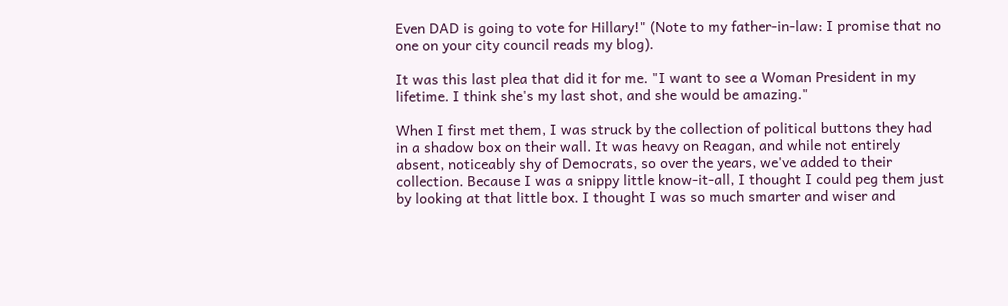Even DAD is going to vote for Hillary!" (Note to my father-in-law: I promise that no one on your city council reads my blog).

It was this last plea that did it for me. "I want to see a Woman President in my lifetime. I think she's my last shot, and she would be amazing."

When I first met them, I was struck by the collection of political buttons they had in a shadow box on their wall. It was heavy on Reagan, and while not entirely absent, noticeably shy of Democrats, so over the years, we've added to their collection. Because I was a snippy little know-it-all, I thought I could peg them just by looking at that little box. I thought I was so much smarter and wiser and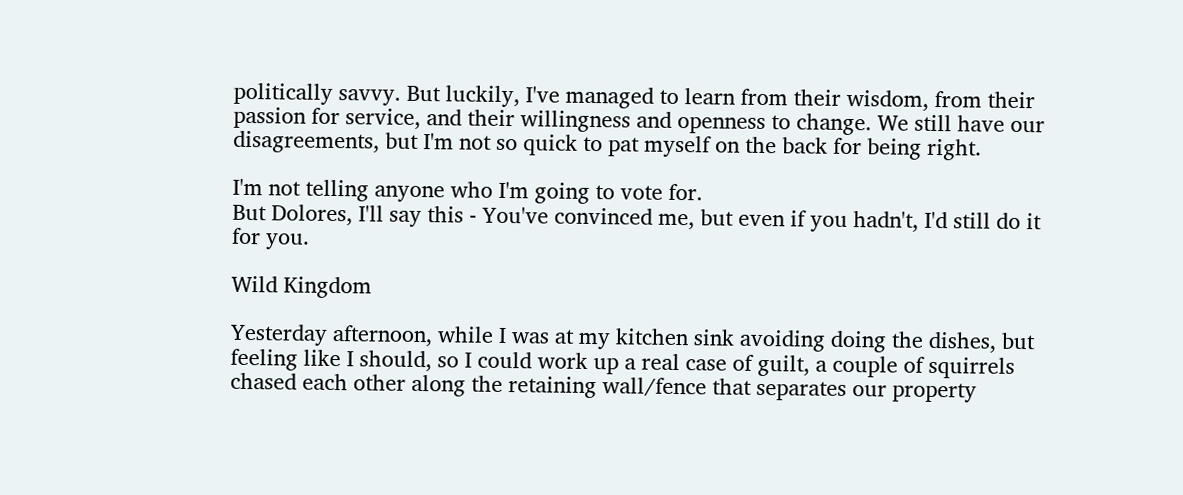politically savvy. But luckily, I've managed to learn from their wisdom, from their passion for service, and their willingness and openness to change. We still have our disagreements, but I'm not so quick to pat myself on the back for being right.

I'm not telling anyone who I'm going to vote for.
But Dolores, I'll say this - You've convinced me, but even if you hadn't, I'd still do it for you.

Wild Kingdom

Yesterday afternoon, while I was at my kitchen sink avoiding doing the dishes, but feeling like I should, so I could work up a real case of guilt, a couple of squirrels chased each other along the retaining wall/fence that separates our property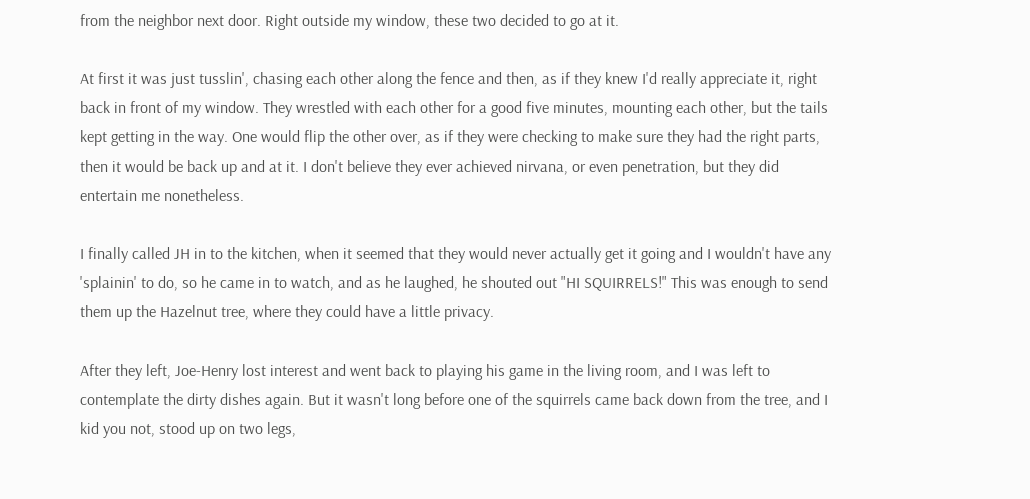from the neighbor next door. Right outside my window, these two decided to go at it.

At first it was just tusslin', chasing each other along the fence and then, as if they knew I'd really appreciate it, right back in front of my window. They wrestled with each other for a good five minutes, mounting each other, but the tails kept getting in the way. One would flip the other over, as if they were checking to make sure they had the right parts, then it would be back up and at it. I don't believe they ever achieved nirvana, or even penetration, but they did entertain me nonetheless.

I finally called JH in to the kitchen, when it seemed that they would never actually get it going and I wouldn't have any 'splainin' to do, so he came in to watch, and as he laughed, he shouted out "HI SQUIRRELS!" This was enough to send them up the Hazelnut tree, where they could have a little privacy.

After they left, Joe-Henry lost interest and went back to playing his game in the living room, and I was left to contemplate the dirty dishes again. But it wasn't long before one of the squirrels came back down from the tree, and I kid you not, stood up on two legs,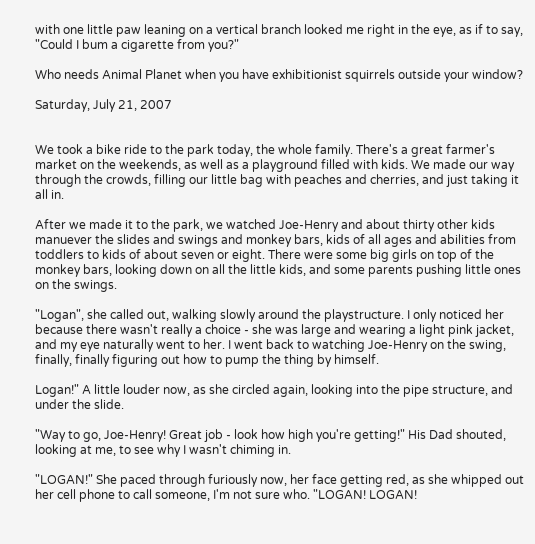with one little paw leaning on a vertical branch looked me right in the eye, as if to say, "Could I bum a cigarette from you?"

Who needs Animal Planet when you have exhibitionist squirrels outside your window?

Saturday, July 21, 2007


We took a bike ride to the park today, the whole family. There's a great farmer's market on the weekends, as well as a playground filled with kids. We made our way through the crowds, filling our little bag with peaches and cherries, and just taking it all in.

After we made it to the park, we watched Joe-Henry and about thirty other kids manuever the slides and swings and monkey bars, kids of all ages and abilities from toddlers to kids of about seven or eight. There were some big girls on top of the monkey bars, looking down on all the little kids, and some parents pushing little ones on the swings.

"Logan", she called out, walking slowly around the playstructure. I only noticed her because there wasn't really a choice - she was large and wearing a light pink jacket, and my eye naturally went to her. I went back to watching Joe-Henry on the swing, finally, finally figuring out how to pump the thing by himself.

Logan!" A little louder now, as she circled again, looking into the pipe structure, and under the slide.

"Way to go, Joe-Henry! Great job - look how high you're getting!" His Dad shouted, looking at me, to see why I wasn't chiming in.

"LOGAN!" She paced through furiously now, her face getting red, as she whipped out her cell phone to call someone, I'm not sure who. "LOGAN! LOGAN!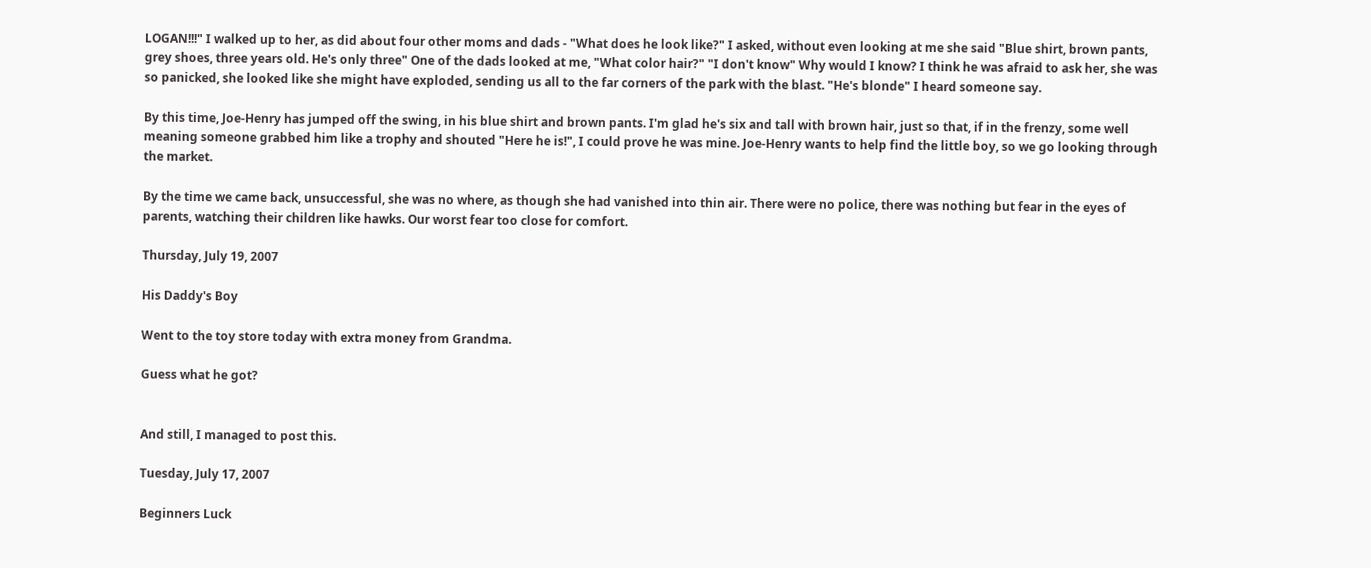LOGAN!!!" I walked up to her, as did about four other moms and dads - "What does he look like?" I asked, without even looking at me she said "Blue shirt, brown pants, grey shoes, three years old. He's only three" One of the dads looked at me, "What color hair?" "I don't know" Why would I know? I think he was afraid to ask her, she was so panicked, she looked like she might have exploded, sending us all to the far corners of the park with the blast. "He's blonde" I heard someone say.

By this time, Joe-Henry has jumped off the swing, in his blue shirt and brown pants. I'm glad he's six and tall with brown hair, just so that, if in the frenzy, some well meaning someone grabbed him like a trophy and shouted "Here he is!", I could prove he was mine. Joe-Henry wants to help find the little boy, so we go looking through the market.

By the time we came back, unsuccessful, she was no where, as though she had vanished into thin air. There were no police, there was nothing but fear in the eyes of parents, watching their children like hawks. Our worst fear too close for comfort.

Thursday, July 19, 2007

His Daddy's Boy

Went to the toy store today with extra money from Grandma.

Guess what he got?


And still, I managed to post this.

Tuesday, July 17, 2007

Beginners Luck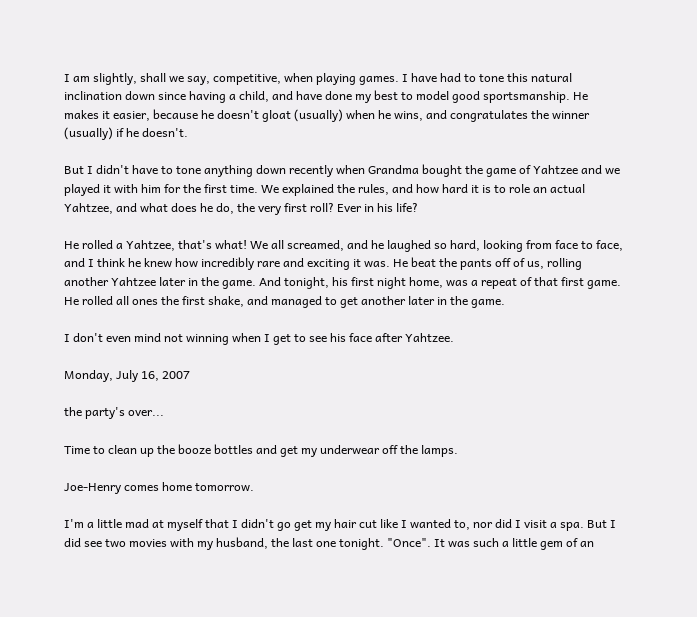I am slightly, shall we say, competitive, when playing games. I have had to tone this natural inclination down since having a child, and have done my best to model good sportsmanship. He makes it easier, because he doesn't gloat (usually) when he wins, and congratulates the winner (usually) if he doesn't.

But I didn't have to tone anything down recently when Grandma bought the game of Yahtzee and we played it with him for the first time. We explained the rules, and how hard it is to role an actual Yahtzee, and what does he do, the very first roll? Ever in his life?

He rolled a Yahtzee, that's what! We all screamed, and he laughed so hard, looking from face to face, and I think he knew how incredibly rare and exciting it was. He beat the pants off of us, rolling another Yahtzee later in the game. And tonight, his first night home, was a repeat of that first game. He rolled all ones the first shake, and managed to get another later in the game.

I don't even mind not winning when I get to see his face after Yahtzee.

Monday, July 16, 2007

the party's over...

Time to clean up the booze bottles and get my underwear off the lamps.

Joe-Henry comes home tomorrow.

I'm a little mad at myself that I didn't go get my hair cut like I wanted to, nor did I visit a spa. But I did see two movies with my husband, the last one tonight. "Once". It was such a little gem of an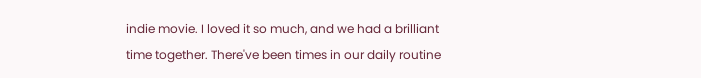indie movie. I loved it so much, and we had a brilliant time together. There've been times in our daily routine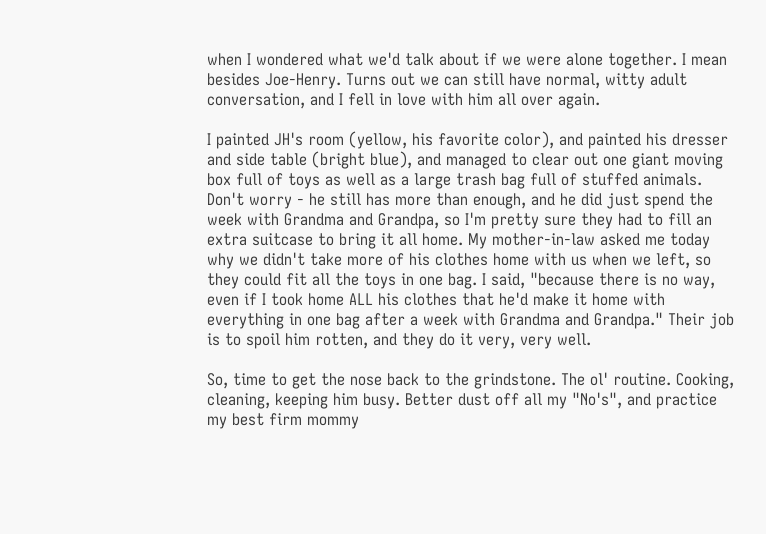when I wondered what we'd talk about if we were alone together. I mean besides Joe-Henry. Turns out we can still have normal, witty adult conversation, and I fell in love with him all over again.

I painted JH's room (yellow, his favorite color), and painted his dresser and side table (bright blue), and managed to clear out one giant moving box full of toys as well as a large trash bag full of stuffed animals. Don't worry - he still has more than enough, and he did just spend the week with Grandma and Grandpa, so I'm pretty sure they had to fill an extra suitcase to bring it all home. My mother-in-law asked me today why we didn't take more of his clothes home with us when we left, so they could fit all the toys in one bag. I said, "because there is no way, even if I took home ALL his clothes that he'd make it home with everything in one bag after a week with Grandma and Grandpa." Their job is to spoil him rotten, and they do it very, very well.

So, time to get the nose back to the grindstone. The ol' routine. Cooking, cleaning, keeping him busy. Better dust off all my "No's", and practice my best firm mommy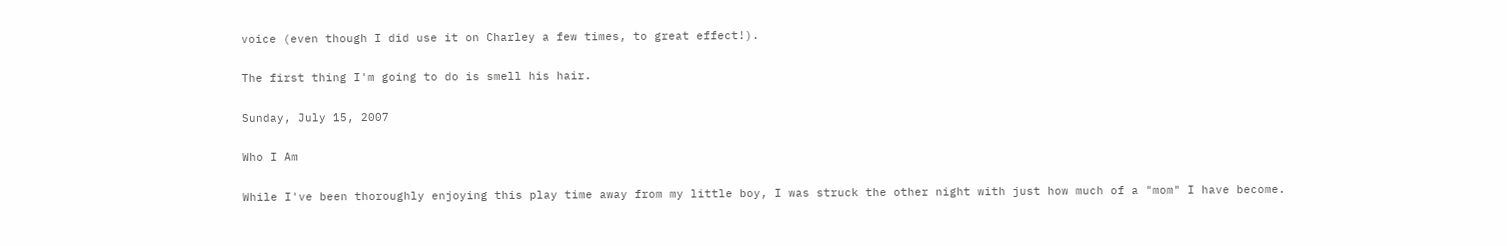voice (even though I did use it on Charley a few times, to great effect!).

The first thing I'm going to do is smell his hair.

Sunday, July 15, 2007

Who I Am

While I've been thoroughly enjoying this play time away from my little boy, I was struck the other night with just how much of a "mom" I have become.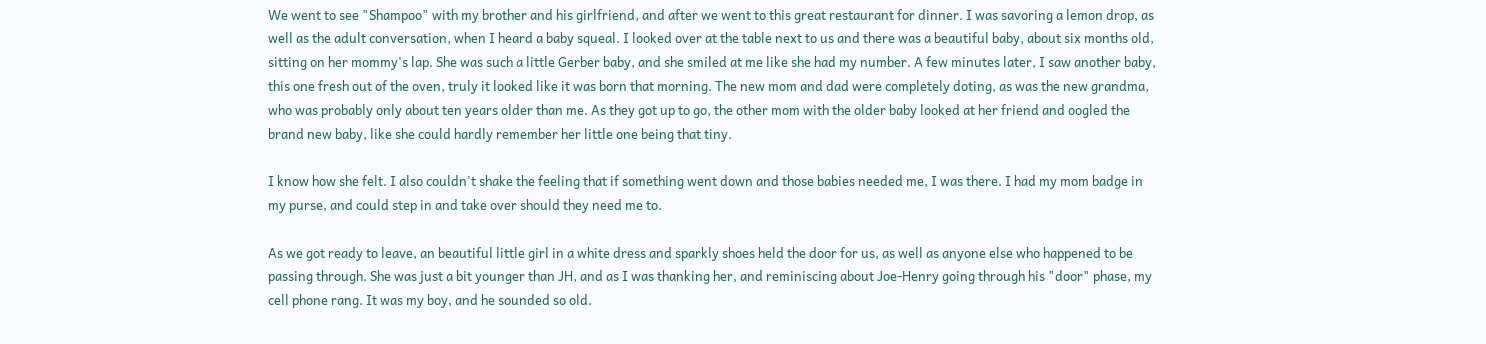We went to see "Shampoo" with my brother and his girlfriend, and after we went to this great restaurant for dinner. I was savoring a lemon drop, as well as the adult conversation, when I heard a baby squeal. I looked over at the table next to us and there was a beautiful baby, about six months old, sitting on her mommy's lap. She was such a little Gerber baby, and she smiled at me like she had my number. A few minutes later, I saw another baby, this one fresh out of the oven, truly it looked like it was born that morning. The new mom and dad were completely doting, as was the new grandma, who was probably only about ten years older than me. As they got up to go, the other mom with the older baby looked at her friend and oogled the brand new baby, like she could hardly remember her little one being that tiny.

I know how she felt. I also couldn't shake the feeling that if something went down and those babies needed me, I was there. I had my mom badge in my purse, and could step in and take over should they need me to.

As we got ready to leave, an beautiful little girl in a white dress and sparkly shoes held the door for us, as well as anyone else who happened to be passing through. She was just a bit younger than JH, and as I was thanking her, and reminiscing about Joe-Henry going through his "door" phase, my cell phone rang. It was my boy, and he sounded so old.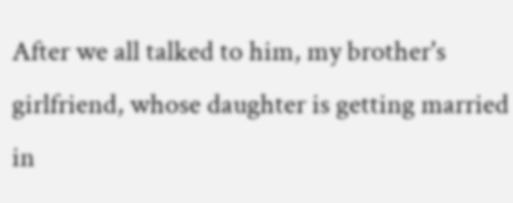After we all talked to him, my brother's girlfriend, whose daughter is getting married in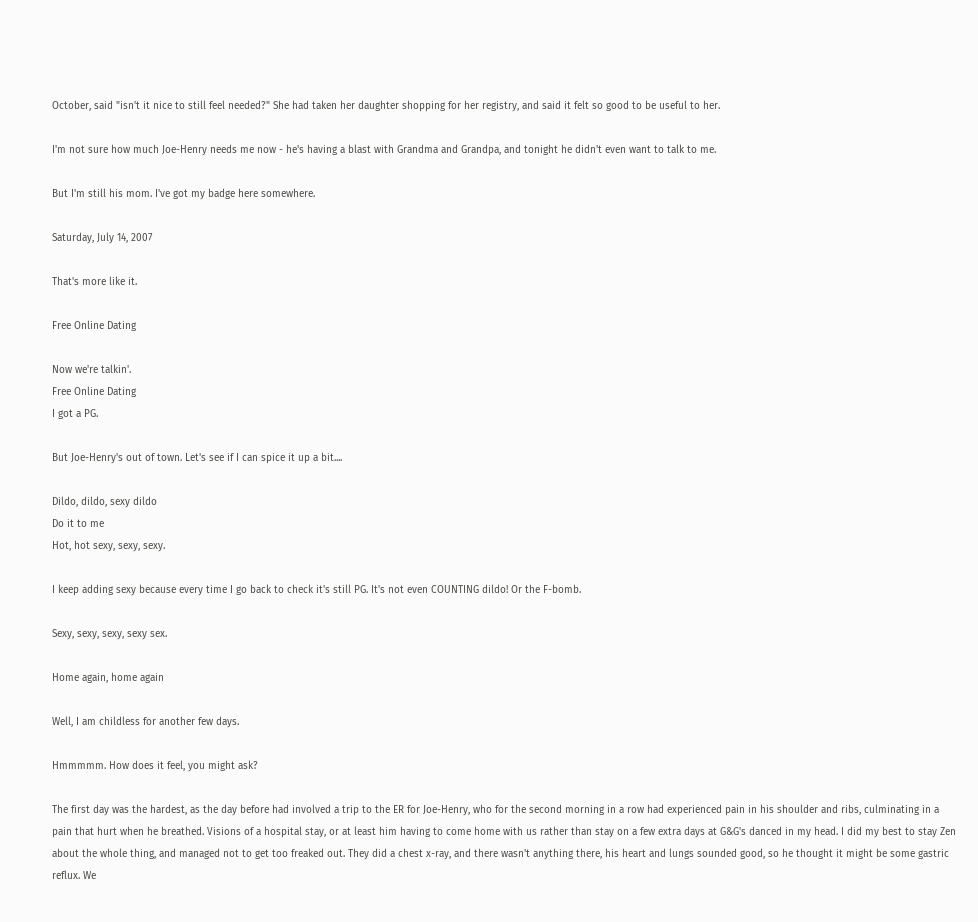October, said "isn't it nice to still feel needed?" She had taken her daughter shopping for her registry, and said it felt so good to be useful to her.

I'm not sure how much Joe-Henry needs me now - he's having a blast with Grandma and Grandpa, and tonight he didn't even want to talk to me.

But I'm still his mom. I've got my badge here somewhere.

Saturday, July 14, 2007

That's more like it.

Free Online Dating

Now we're talkin'.
Free Online Dating
I got a PG.

But Joe-Henry's out of town. Let's see if I can spice it up a bit....

Dildo, dildo, sexy dildo
Do it to me
Hot, hot sexy, sexy, sexy.

I keep adding sexy because every time I go back to check it's still PG. It's not even COUNTING dildo! Or the F-bomb.

Sexy, sexy, sexy, sexy sex.

Home again, home again

Well, I am childless for another few days.

Hmmmmm. How does it feel, you might ask?

The first day was the hardest, as the day before had involved a trip to the ER for Joe-Henry, who for the second morning in a row had experienced pain in his shoulder and ribs, culminating in a pain that hurt when he breathed. Visions of a hospital stay, or at least him having to come home with us rather than stay on a few extra days at G&G's danced in my head. I did my best to stay Zen about the whole thing, and managed not to get too freaked out. They did a chest x-ray, and there wasn't anything there, his heart and lungs sounded good, so he thought it might be some gastric reflux. We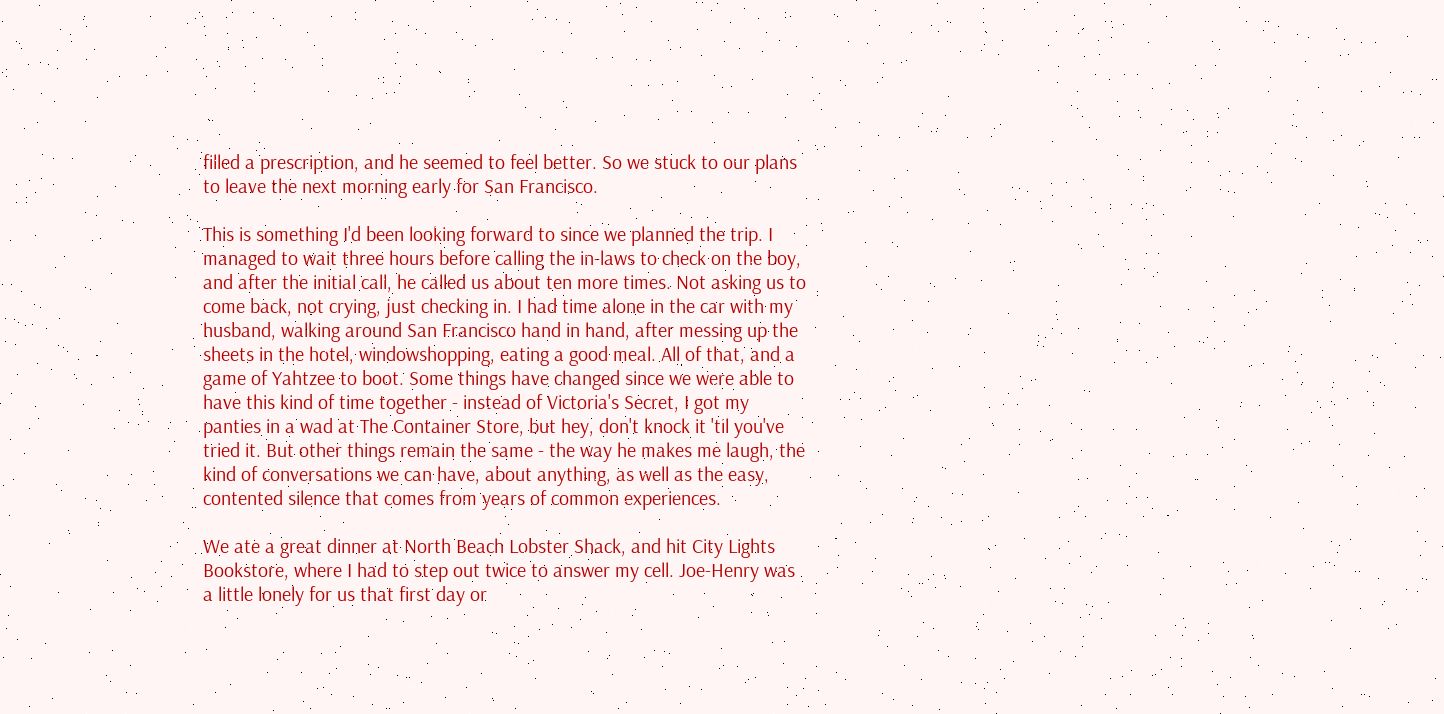filled a prescription, and he seemed to feel better. So we stuck to our plans to leave the next morning early for San Francisco.

This is something I'd been looking forward to since we planned the trip. I managed to wait three hours before calling the in-laws to check on the boy, and after the initial call, he called us about ten more times. Not asking us to come back, not crying, just checking in. I had time alone in the car with my husband, walking around San Francisco hand in hand, after messing up the sheets in the hotel, windowshopping, eating a good meal. All of that, and a game of Yahtzee to boot. Some things have changed since we were able to have this kind of time together - instead of Victoria's Secret, I got my panties in a wad at The Container Store, but hey, don't knock it 'til you've tried it. But other things remain the same - the way he makes me laugh, the kind of conversations we can have, about anything, as well as the easy, contented silence that comes from years of common experiences.

We ate a great dinner at North Beach Lobster Shack, and hit City Lights Bookstore, where I had to step out twice to answer my cell. Joe-Henry was a little lonely for us that first day or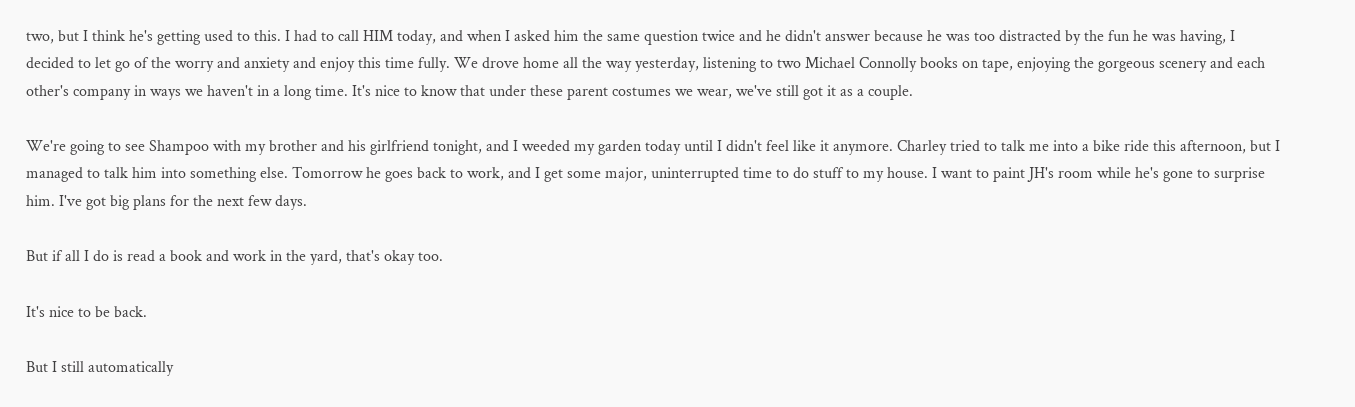two, but I think he's getting used to this. I had to call HIM today, and when I asked him the same question twice and he didn't answer because he was too distracted by the fun he was having, I decided to let go of the worry and anxiety and enjoy this time fully. We drove home all the way yesterday, listening to two Michael Connolly books on tape, enjoying the gorgeous scenery and each other's company in ways we haven't in a long time. It's nice to know that under these parent costumes we wear, we've still got it as a couple.

We're going to see Shampoo with my brother and his girlfriend tonight, and I weeded my garden today until I didn't feel like it anymore. Charley tried to talk me into a bike ride this afternoon, but I managed to talk him into something else. Tomorrow he goes back to work, and I get some major, uninterrupted time to do stuff to my house. I want to paint JH's room while he's gone to surprise him. I've got big plans for the next few days.

But if all I do is read a book and work in the yard, that's okay too.

It's nice to be back.

But I still automatically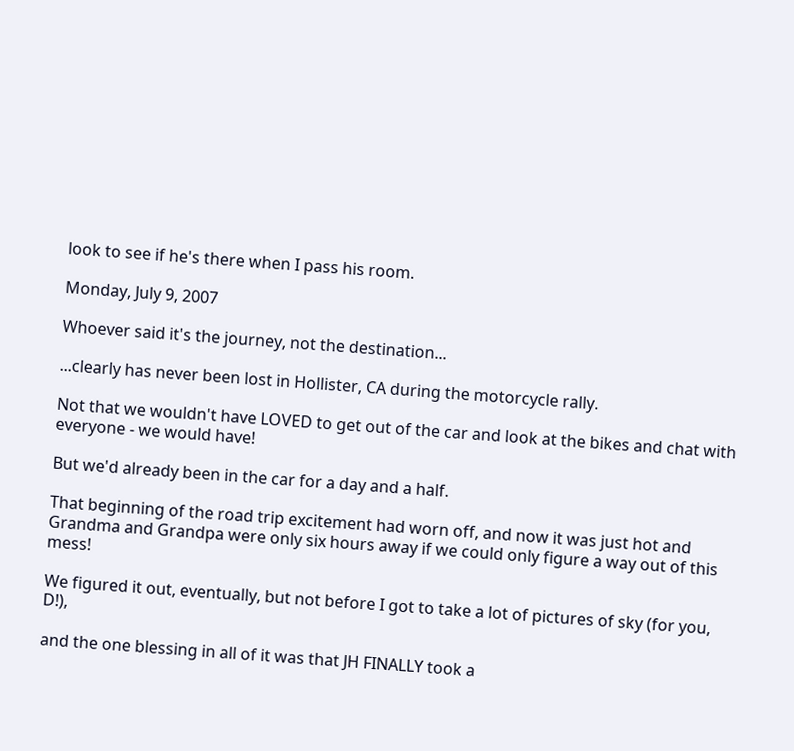look to see if he's there when I pass his room.

Monday, July 9, 2007

Whoever said it's the journey, not the destination...

...clearly has never been lost in Hollister, CA during the motorcycle rally.

Not that we wouldn't have LOVED to get out of the car and look at the bikes and chat with everyone - we would have!

But we'd already been in the car for a day and a half.

That beginning of the road trip excitement had worn off, and now it was just hot and Grandma and Grandpa were only six hours away if we could only figure a way out of this mess!

We figured it out, eventually, but not before I got to take a lot of pictures of sky (for you, D!),

and the one blessing in all of it was that JH FINALLY took a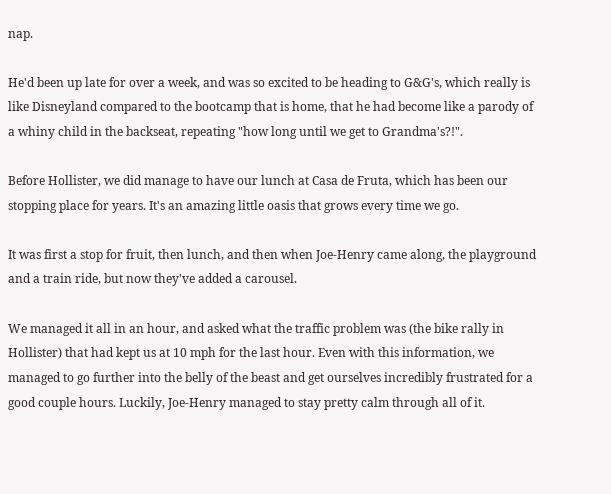nap.

He'd been up late for over a week, and was so excited to be heading to G&G's, which really is like Disneyland compared to the bootcamp that is home, that he had become like a parody of a whiny child in the backseat, repeating "how long until we get to Grandma's?!".

Before Hollister, we did manage to have our lunch at Casa de Fruta, which has been our stopping place for years. It's an amazing little oasis that grows every time we go.

It was first a stop for fruit, then lunch, and then when Joe-Henry came along, the playground and a train ride, but now they've added a carousel.

We managed it all in an hour, and asked what the traffic problem was (the bike rally in Hollister) that had kept us at 10 mph for the last hour. Even with this information, we managed to go further into the belly of the beast and get ourselves incredibly frustrated for a good couple hours. Luckily, Joe-Henry managed to stay pretty calm through all of it.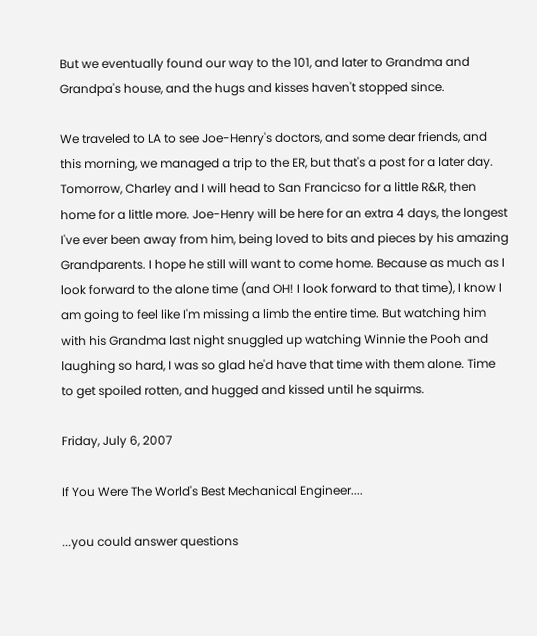But we eventually found our way to the 101, and later to Grandma and Grandpa's house, and the hugs and kisses haven't stopped since.

We traveled to LA to see Joe-Henry's doctors, and some dear friends, and this morning, we managed a trip to the ER, but that's a post for a later day. Tomorrow, Charley and I will head to San Francicso for a little R&R, then home for a little more. Joe-Henry will be here for an extra 4 days, the longest I've ever been away from him, being loved to bits and pieces by his amazing Grandparents. I hope he still will want to come home. Because as much as I look forward to the alone time (and OH! I look forward to that time), I know I am going to feel like I'm missing a limb the entire time. But watching him with his Grandma last night snuggled up watching Winnie the Pooh and laughing so hard, I was so glad he'd have that time with them alone. Time to get spoiled rotten, and hugged and kissed until he squirms.

Friday, July 6, 2007

If You Were The World's Best Mechanical Engineer....

...you could answer questions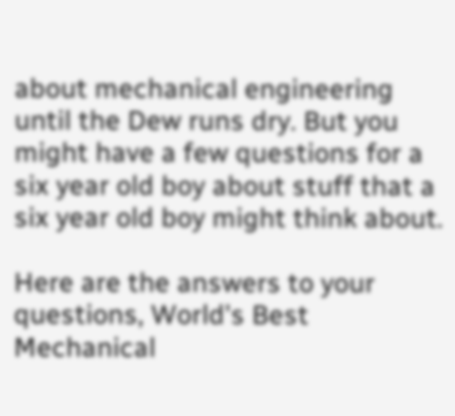about mechanical engineering until the Dew runs dry. But you might have a few questions for a six year old boy about stuff that a six year old boy might think about.

Here are the answers to your questions, World's Best Mechanical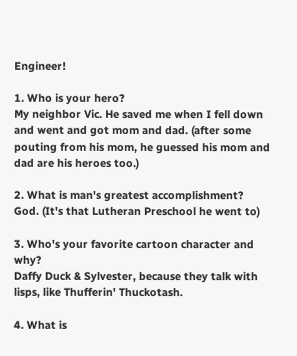Engineer!

1. Who is your hero?
My neighbor Vic. He saved me when I fell down and went and got mom and dad. (after some pouting from his mom, he guessed his mom and dad are his heroes too.)

2. What is man's greatest accomplishment?
God. (It's that Lutheran Preschool he went to)

3. Who's your favorite cartoon character and why?
Daffy Duck & Sylvester, because they talk with lisps, like Thufferin' Thuckotash.

4. What is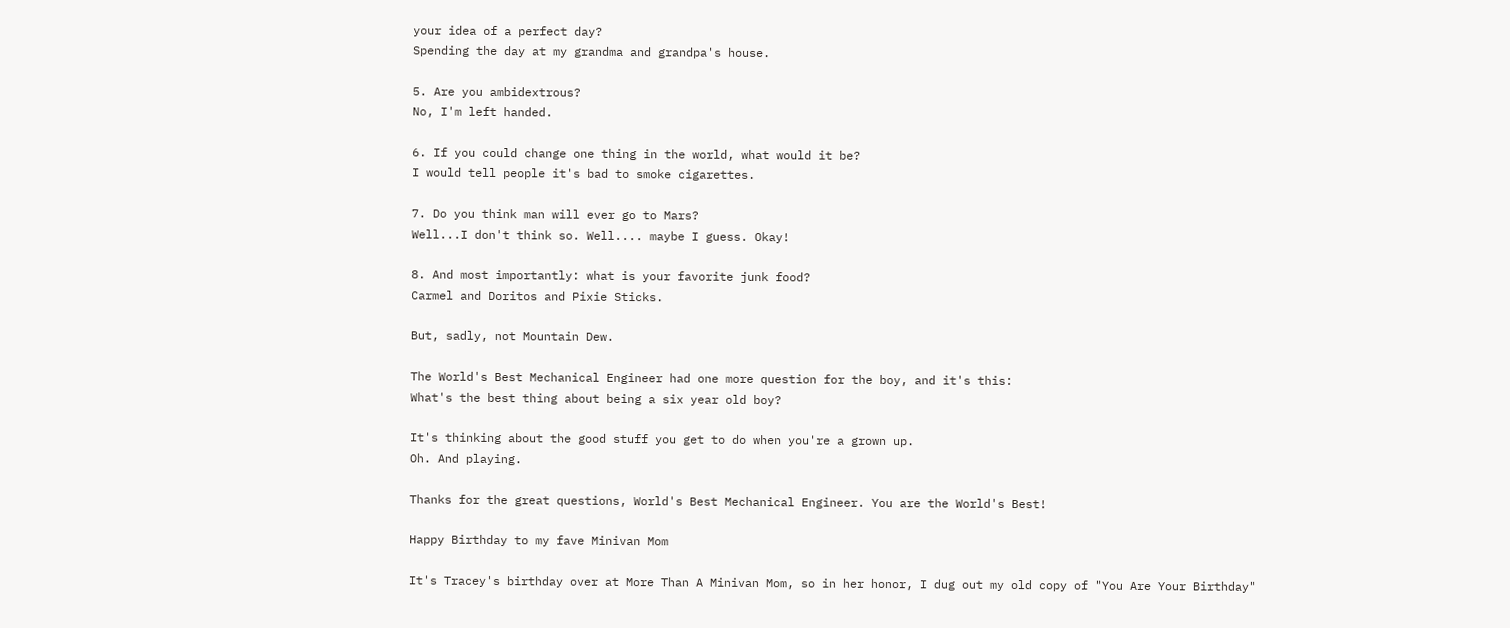your idea of a perfect day?
Spending the day at my grandma and grandpa's house.

5. Are you ambidextrous?
No, I'm left handed.

6. If you could change one thing in the world, what would it be?
I would tell people it's bad to smoke cigarettes.

7. Do you think man will ever go to Mars?
Well...I don't think so. Well.... maybe I guess. Okay!

8. And most importantly: what is your favorite junk food?
Carmel and Doritos and Pixie Sticks.

But, sadly, not Mountain Dew.

The World's Best Mechanical Engineer had one more question for the boy, and it's this:
What's the best thing about being a six year old boy?

It's thinking about the good stuff you get to do when you're a grown up.
Oh. And playing.

Thanks for the great questions, World's Best Mechanical Engineer. You are the World's Best!

Happy Birthday to my fave Minivan Mom

It's Tracey's birthday over at More Than A Minivan Mom, so in her honor, I dug out my old copy of "You Are Your Birthday"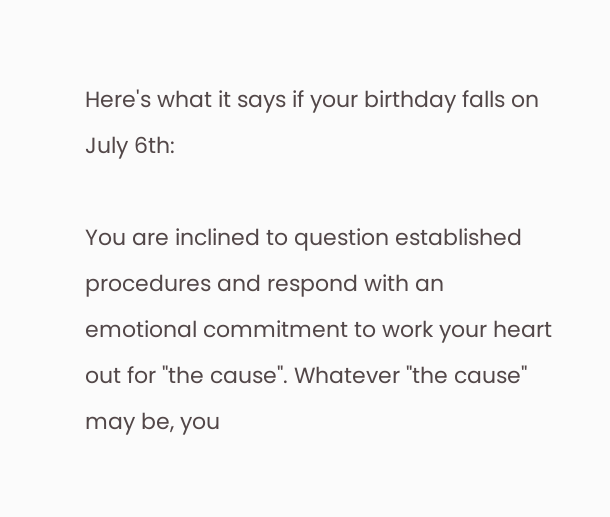Here's what it says if your birthday falls on July 6th:

You are inclined to question established procedures and respond with an emotional commitment to work your heart out for "the cause". Whatever "the cause" may be, you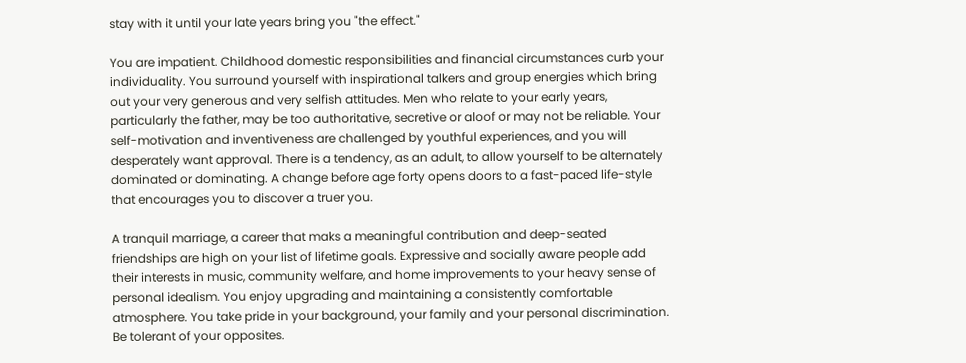stay with it until your late years bring you "the effect."

You are impatient. Childhood domestic responsibilities and financial circumstances curb your individuality. You surround yourself with inspirational talkers and group energies which bring out your very generous and very selfish attitudes. Men who relate to your early years, particularly the father, may be too authoritative, secretive or aloof or may not be reliable. Your self-motivation and inventiveness are challenged by youthful experiences, and you will desperately want approval. There is a tendency, as an adult, to allow yourself to be alternately dominated or dominating. A change before age forty opens doors to a fast-paced life-style that encourages you to discover a truer you.

A tranquil marriage, a career that maks a meaningful contribution and deep-seated friendships are high on your list of lifetime goals. Expressive and socially aware people add their interests in music, community welfare, and home improvements to your heavy sense of personal idealism. You enjoy upgrading and maintaining a consistently comfortable atmosphere. You take pride in your background, your family and your personal discrimination. Be tolerant of your opposites.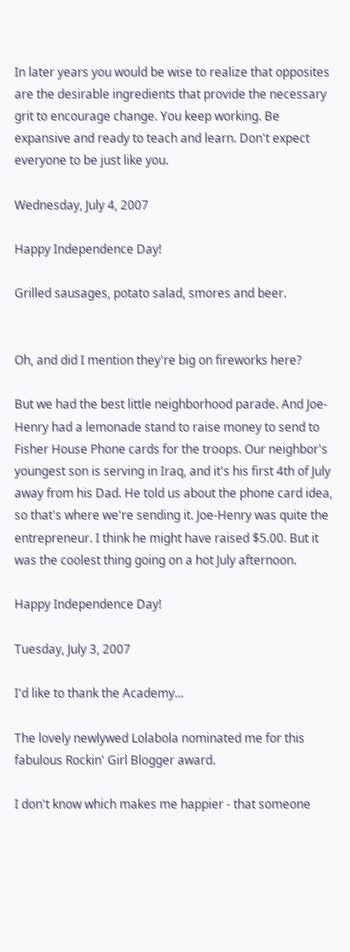In later years you would be wise to realize that opposites are the desirable ingredients that provide the necessary grit to encourage change. You keep working. Be expansive and ready to teach and learn. Don't expect everyone to be just like you.

Wednesday, July 4, 2007

Happy Independence Day!

Grilled sausages, potato salad, smores and beer.


Oh, and did I mention they're big on fireworks here?

But we had the best little neighborhood parade. And Joe-Henry had a lemonade stand to raise money to send to Fisher House Phone cards for the troops. Our neighbor's youngest son is serving in Iraq, and it's his first 4th of July away from his Dad. He told us about the phone card idea, so that's where we're sending it. Joe-Henry was quite the entrepreneur. I think he might have raised $5.00. But it was the coolest thing going on a hot July afternoon.

Happy Independence Day!

Tuesday, July 3, 2007

I'd like to thank the Academy...

The lovely newlywed Lolabola nominated me for this fabulous Rockin' Girl Blogger award.

I don't know which makes me happier - that someone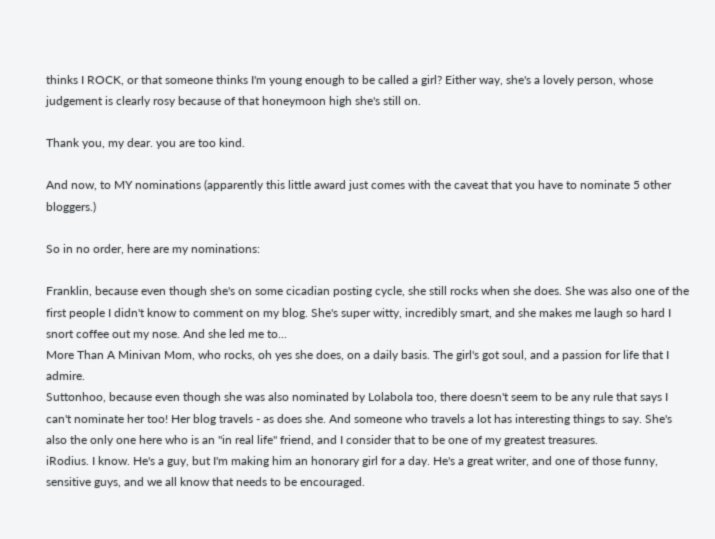thinks I ROCK, or that someone thinks I'm young enough to be called a girl? Either way, she's a lovely person, whose judgement is clearly rosy because of that honeymoon high she's still on.

Thank you, my dear. you are too kind.

And now, to MY nominations (apparently this little award just comes with the caveat that you have to nominate 5 other bloggers.)

So in no order, here are my nominations:

Franklin, because even though she's on some cicadian posting cycle, she still rocks when she does. She was also one of the first people I didn't know to comment on my blog. She's super witty, incredibly smart, and she makes me laugh so hard I snort coffee out my nose. And she led me to...
More Than A Minivan Mom, who rocks, oh yes she does, on a daily basis. The girl's got soul, and a passion for life that I admire.
Suttonhoo, because even though she was also nominated by Lolabola too, there doesn't seem to be any rule that says I can't nominate her too! Her blog travels - as does she. And someone who travels a lot has interesting things to say. She's also the only one here who is an "in real life" friend, and I consider that to be one of my greatest treasures.
iRodius. I know. He's a guy, but I'm making him an honorary girl for a day. He's a great writer, and one of those funny, sensitive guys, and we all know that needs to be encouraged.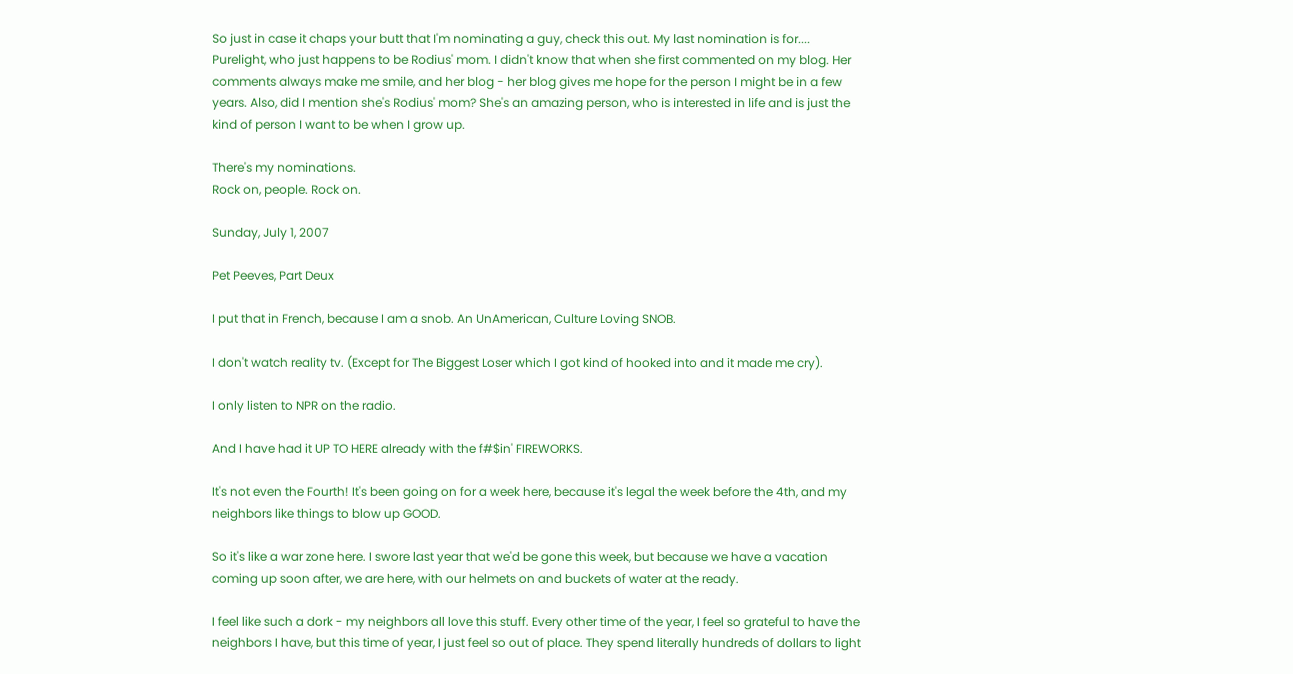So just in case it chaps your butt that I'm nominating a guy, check this out. My last nomination is for....
Purelight, who just happens to be Rodius' mom. I didn't know that when she first commented on my blog. Her comments always make me smile, and her blog - her blog gives me hope for the person I might be in a few years. Also, did I mention she's Rodius' mom? She's an amazing person, who is interested in life and is just the kind of person I want to be when I grow up.

There's my nominations.
Rock on, people. Rock on.

Sunday, July 1, 2007

Pet Peeves, Part Deux

I put that in French, because I am a snob. An UnAmerican, Culture Loving SNOB.

I don't watch reality tv. (Except for The Biggest Loser which I got kind of hooked into and it made me cry).

I only listen to NPR on the radio.

And I have had it UP TO HERE already with the f#$in' FIREWORKS.

It's not even the Fourth! It's been going on for a week here, because it's legal the week before the 4th, and my neighbors like things to blow up GOOD.

So it's like a war zone here. I swore last year that we'd be gone this week, but because we have a vacation coming up soon after, we are here, with our helmets on and buckets of water at the ready.

I feel like such a dork - my neighbors all love this stuff. Every other time of the year, I feel so grateful to have the neighbors I have, but this time of year, I just feel so out of place. They spend literally hundreds of dollars to light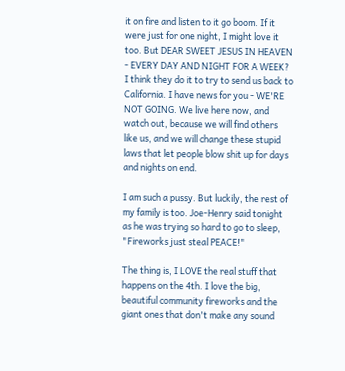it on fire and listen to it go boom. If it were just for one night, I might love it too. But DEAR SWEET JESUS IN HEAVEN - EVERY DAY AND NIGHT FOR A WEEK? I think they do it to try to send us back to California. I have news for you - WE'RE NOT GOING. We live here now, and watch out, because we will find others like us, and we will change these stupid laws that let people blow shit up for days and nights on end.

I am such a pussy. But luckily, the rest of my family is too. Joe-Henry said tonight as he was trying so hard to go to sleep, "Fireworks just steal PEACE!"

The thing is, I LOVE the real stuff that happens on the 4th. I love the big, beautiful community fireworks and the giant ones that don't make any sound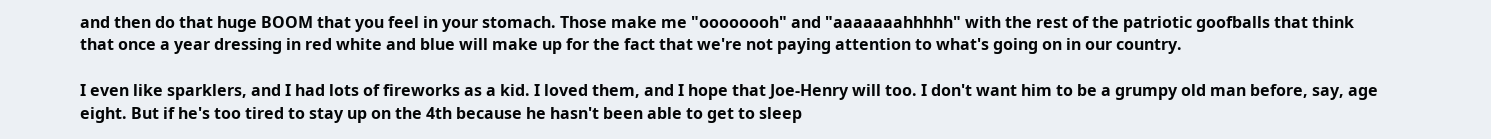and then do that huge BOOM that you feel in your stomach. Those make me "oooooooh" and "aaaaaaahhhhh" with the rest of the patriotic goofballs that think that once a year dressing in red white and blue will make up for the fact that we're not paying attention to what's going on in our country.

I even like sparklers, and I had lots of fireworks as a kid. I loved them, and I hope that Joe-Henry will too. I don't want him to be a grumpy old man before, say, age eight. But if he's too tired to stay up on the 4th because he hasn't been able to get to sleep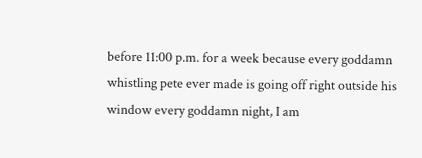before 11:00 p.m. for a week because every goddamn whistling pete ever made is going off right outside his window every goddamn night, I am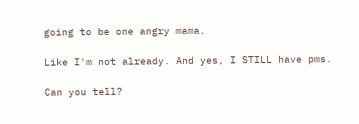going to be one angry mama.

Like I'm not already. And yes, I STILL have pms.

Can you tell?